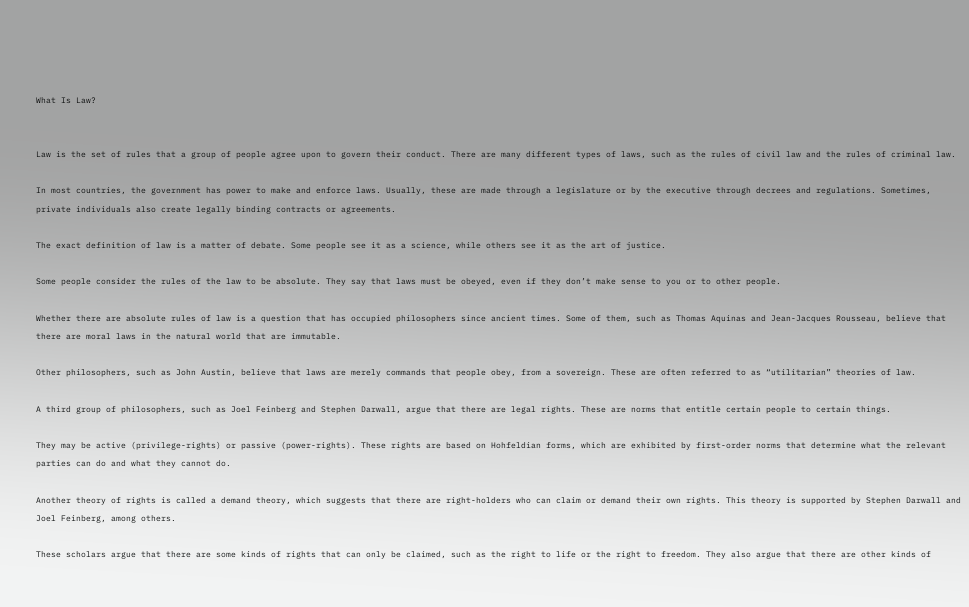What Is Law?


Law is the set of rules that a group of people agree upon to govern their conduct. There are many different types of laws, such as the rules of civil law and the rules of criminal law.

In most countries, the government has power to make and enforce laws. Usually, these are made through a legislature or by the executive through decrees and regulations. Sometimes, private individuals also create legally binding contracts or agreements.

The exact definition of law is a matter of debate. Some people see it as a science, while others see it as the art of justice.

Some people consider the rules of the law to be absolute. They say that laws must be obeyed, even if they don’t make sense to you or to other people.

Whether there are absolute rules of law is a question that has occupied philosophers since ancient times. Some of them, such as Thomas Aquinas and Jean-Jacques Rousseau, believe that there are moral laws in the natural world that are immutable.

Other philosophers, such as John Austin, believe that laws are merely commands that people obey, from a sovereign. These are often referred to as “utilitarian” theories of law.

A third group of philosophers, such as Joel Feinberg and Stephen Darwall, argue that there are legal rights. These are norms that entitle certain people to certain things.

They may be active (privilege-rights) or passive (power-rights). These rights are based on Hohfeldian forms, which are exhibited by first-order norms that determine what the relevant parties can do and what they cannot do.

Another theory of rights is called a demand theory, which suggests that there are right-holders who can claim or demand their own rights. This theory is supported by Stephen Darwall and Joel Feinberg, among others.

These scholars argue that there are some kinds of rights that can only be claimed, such as the right to life or the right to freedom. They also argue that there are other kinds of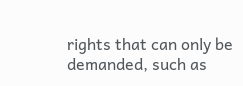rights that can only be demanded, such as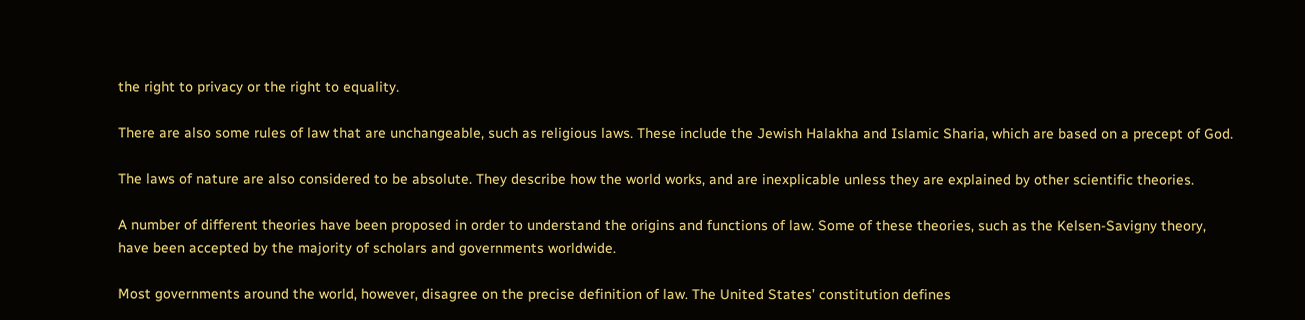the right to privacy or the right to equality.

There are also some rules of law that are unchangeable, such as religious laws. These include the Jewish Halakha and Islamic Sharia, which are based on a precept of God.

The laws of nature are also considered to be absolute. They describe how the world works, and are inexplicable unless they are explained by other scientific theories.

A number of different theories have been proposed in order to understand the origins and functions of law. Some of these theories, such as the Kelsen-Savigny theory, have been accepted by the majority of scholars and governments worldwide.

Most governments around the world, however, disagree on the precise definition of law. The United States’ constitution defines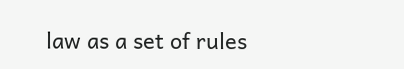law as a set of rules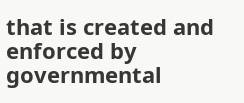that is created and enforced by governmental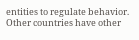entities to regulate behavior. Other countries have other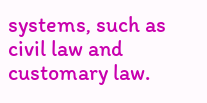systems, such as civil law and customary law.